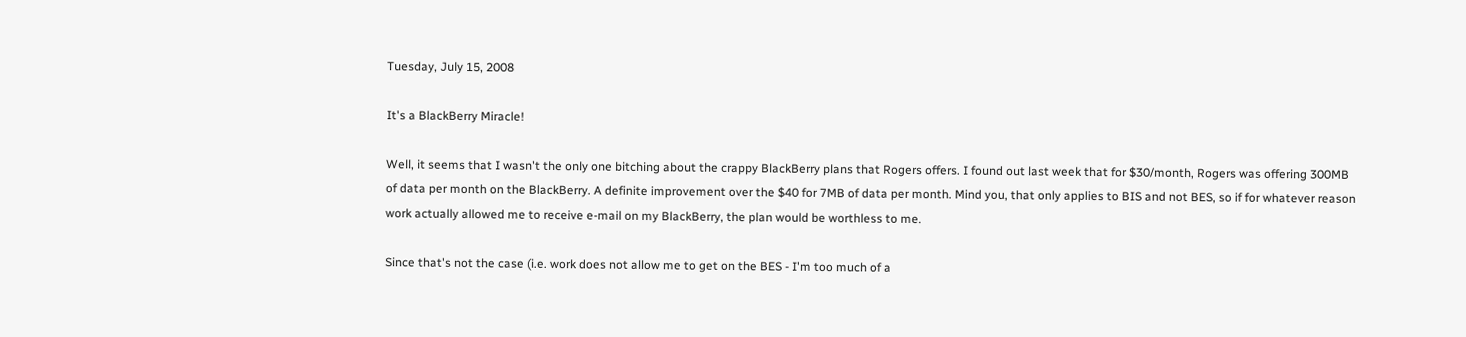Tuesday, July 15, 2008

It's a BlackBerry Miracle!

Well, it seems that I wasn't the only one bitching about the crappy BlackBerry plans that Rogers offers. I found out last week that for $30/month, Rogers was offering 300MB of data per month on the BlackBerry. A definite improvement over the $40 for 7MB of data per month. Mind you, that only applies to BIS and not BES, so if for whatever reason work actually allowed me to receive e-mail on my BlackBerry, the plan would be worthless to me.

Since that's not the case (i.e. work does not allow me to get on the BES - I'm too much of a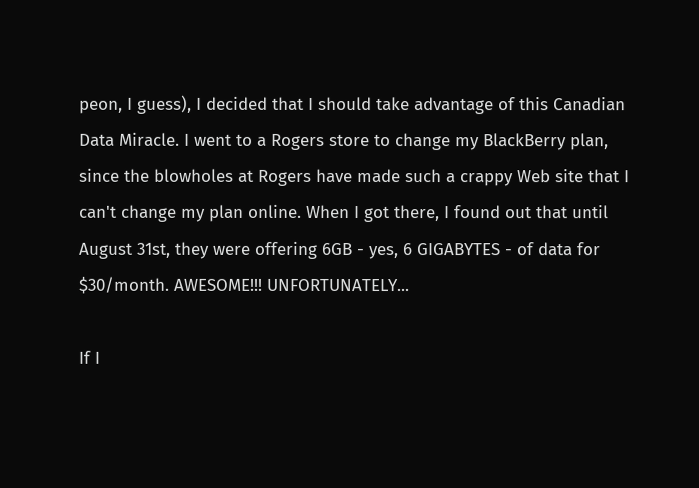peon, I guess), I decided that I should take advantage of this Canadian Data Miracle. I went to a Rogers store to change my BlackBerry plan, since the blowholes at Rogers have made such a crappy Web site that I can't change my plan online. When I got there, I found out that until August 31st, they were offering 6GB - yes, 6 GIGABYTES - of data for $30/month. AWESOME!!! UNFORTUNATELY...

If I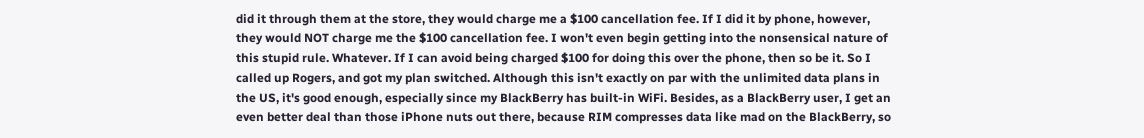did it through them at the store, they would charge me a $100 cancellation fee. If I did it by phone, however, they would NOT charge me the $100 cancellation fee. I won't even begin getting into the nonsensical nature of this stupid rule. Whatever. If I can avoid being charged $100 for doing this over the phone, then so be it. So I called up Rogers, and got my plan switched. Although this isn't exactly on par with the unlimited data plans in the US, it's good enough, especially since my BlackBerry has built-in WiFi. Besides, as a BlackBerry user, I get an even better deal than those iPhone nuts out there, because RIM compresses data like mad on the BlackBerry, so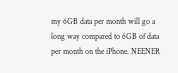my 6GB data per month will go a long way compared to 6GB of data per month on the iPhone. NEENER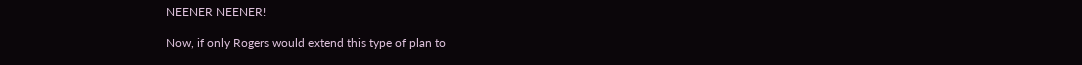NEENER NEENER!

Now, if only Rogers would extend this type of plan to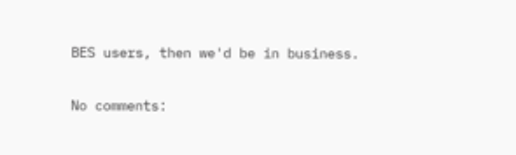BES users, then we'd be in business.

No comments: